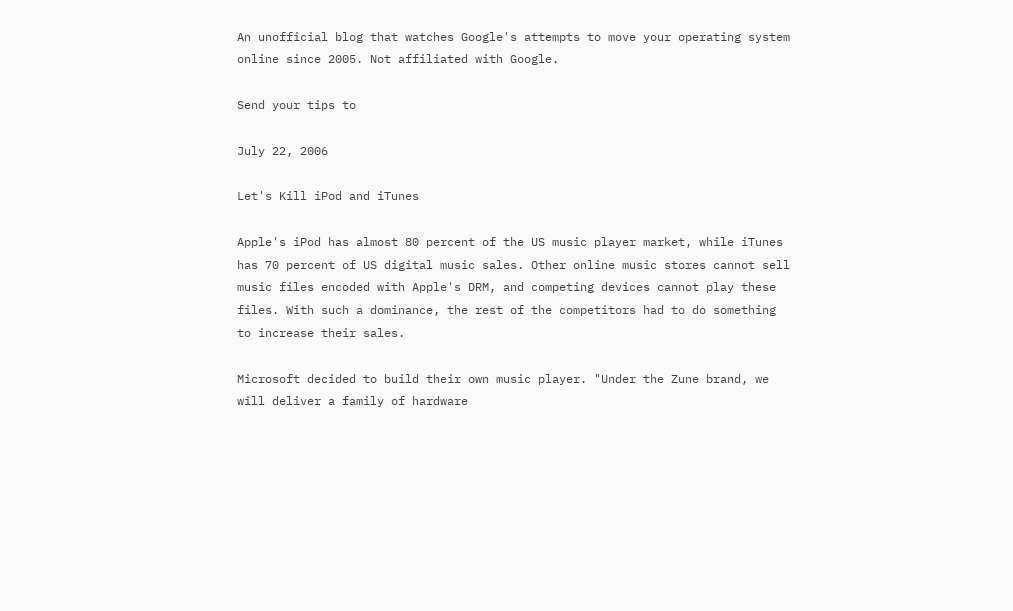An unofficial blog that watches Google's attempts to move your operating system online since 2005. Not affiliated with Google.

Send your tips to

July 22, 2006

Let's Kill iPod and iTunes

Apple's iPod has almost 80 percent of the US music player market, while iTunes has 70 percent of US digital music sales. Other online music stores cannot sell music files encoded with Apple's DRM, and competing devices cannot play these files. With such a dominance, the rest of the competitors had to do something to increase their sales.

Microsoft decided to build their own music player. "Under the Zune brand, we will deliver a family of hardware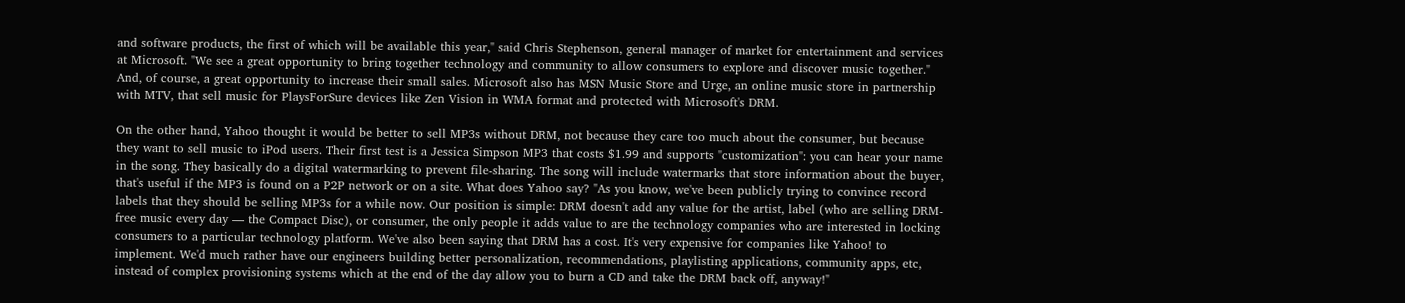and software products, the first of which will be available this year," said Chris Stephenson, general manager of market for entertainment and services at Microsoft. "We see a great opportunity to bring together technology and community to allow consumers to explore and discover music together." And, of course, a great opportunity to increase their small sales. Microsoft also has MSN Music Store and Urge, an online music store in partnership with MTV, that sell music for PlaysForSure devices like Zen Vision in WMA format and protected with Microsoft's DRM.

On the other hand, Yahoo thought it would be better to sell MP3s without DRM, not because they care too much about the consumer, but because they want to sell music to iPod users. Their first test is a Jessica Simpson MP3 that costs $1.99 and supports "customization": you can hear your name in the song. They basically do a digital watermarking to prevent file-sharing. The song will include watermarks that store information about the buyer, that's useful if the MP3 is found on a P2P network or on a site. What does Yahoo say? "As you know, we've been publicly trying to convince record labels that they should be selling MP3s for a while now. Our position is simple: DRM doesn't add any value for the artist, label (who are selling DRM-free music every day — the Compact Disc), or consumer, the only people it adds value to are the technology companies who are interested in locking consumers to a particular technology platform. We've also been saying that DRM has a cost. It's very expensive for companies like Yahoo! to implement. We'd much rather have our engineers building better personalization, recommendations, playlisting applications, community apps, etc, instead of complex provisioning systems which at the end of the day allow you to burn a CD and take the DRM back off, anyway!"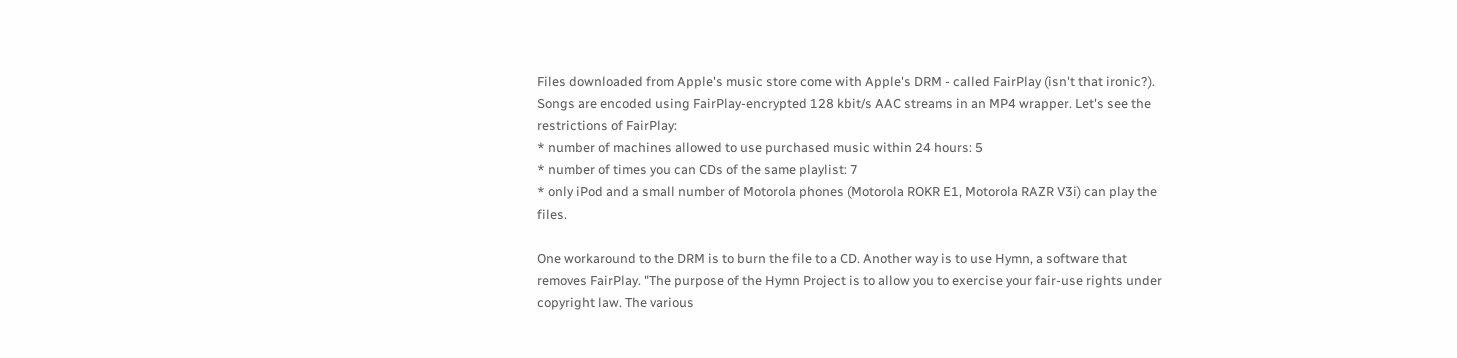Files downloaded from Apple's music store come with Apple's DRM - called FairPlay (isn't that ironic?). Songs are encoded using FairPlay-encrypted 128 kbit/s AAC streams in an MP4 wrapper. Let's see the restrictions of FairPlay:
* number of machines allowed to use purchased music within 24 hours: 5
* number of times you can CDs of the same playlist: 7
* only iPod and a small number of Motorola phones (Motorola ROKR E1, Motorola RAZR V3i) can play the files.

One workaround to the DRM is to burn the file to a CD. Another way is to use Hymn, a software that removes FairPlay. "The purpose of the Hymn Project is to allow you to exercise your fair-use rights under copyright law. The various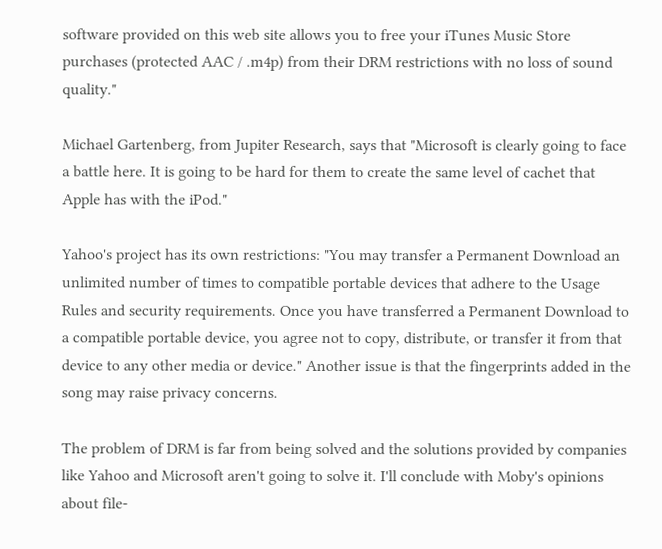software provided on this web site allows you to free your iTunes Music Store purchases (protected AAC / .m4p) from their DRM restrictions with no loss of sound quality."

Michael Gartenberg, from Jupiter Research, says that "Microsoft is clearly going to face a battle here. It is going to be hard for them to create the same level of cachet that Apple has with the iPod."

Yahoo's project has its own restrictions: "You may transfer a Permanent Download an unlimited number of times to compatible portable devices that adhere to the Usage Rules and security requirements. Once you have transferred a Permanent Download to a compatible portable device, you agree not to copy, distribute, or transfer it from that device to any other media or device." Another issue is that the fingerprints added in the song may raise privacy concerns.

The problem of DRM is far from being solved and the solutions provided by companies like Yahoo and Microsoft aren't going to solve it. I'll conclude with Moby's opinions about file-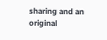sharing and an original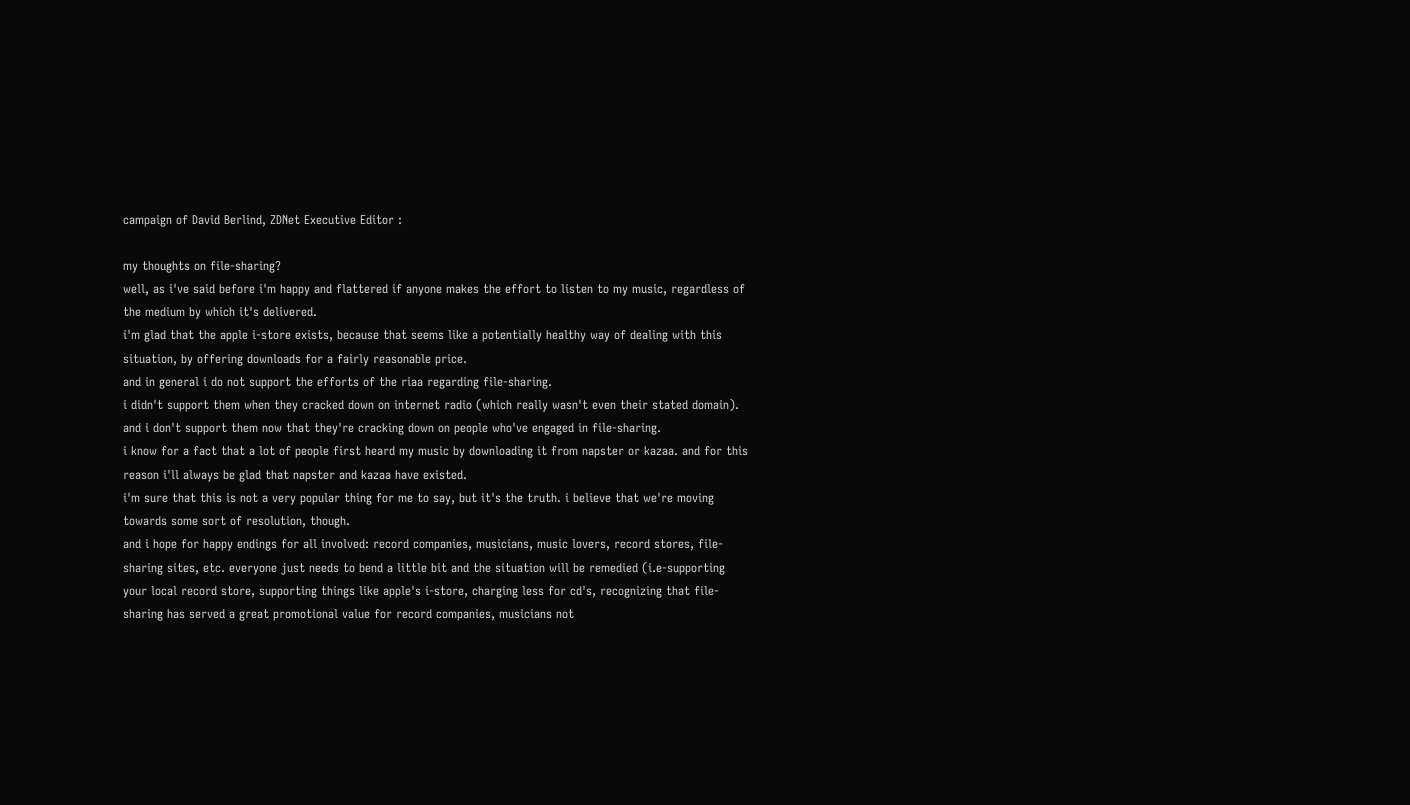campaign of David Berlind, ZDNet Executive Editor :

my thoughts on file-sharing?
well, as i've said before i'm happy and flattered if anyone makes the effort to listen to my music, regardless of the medium by which it's delivered.
i'm glad that the apple i-store exists, because that seems like a potentially healthy way of dealing with this situation, by offering downloads for a fairly reasonable price.
and in general i do not support the efforts of the riaa regarding file-sharing.
i didn't support them when they cracked down on internet radio (which really wasn't even their stated domain). and i don't support them now that they're cracking down on people who've engaged in file-sharing.
i know for a fact that a lot of people first heard my music by downloading it from napster or kazaa. and for this reason i'll always be glad that napster and kazaa have existed.
i'm sure that this is not a very popular thing for me to say, but it's the truth. i believe that we're moving towards some sort of resolution, though.
and i hope for happy endings for all involved: record companies, musicians, music lovers, record stores, file-sharing sites, etc. everyone just needs to bend a little bit and the situation will be remedied (i.e-supporting your local record store, supporting things like apple's i-store, charging less for cd's, recognizing that file-sharing has served a great promotional value for record companies, musicians not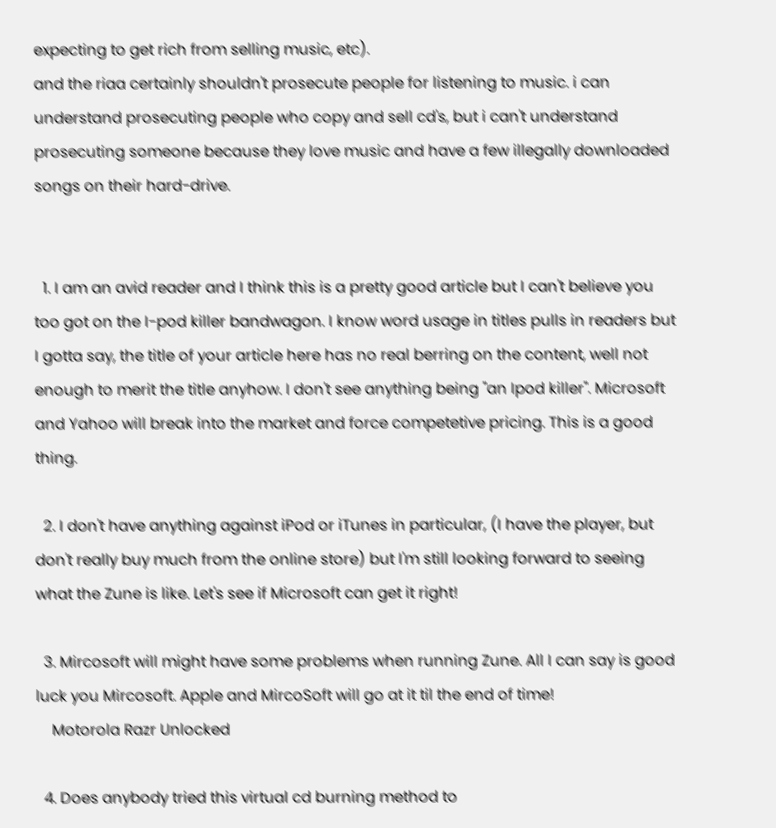expecting to get rich from selling music, etc).
and the riaa certainly shouldn't prosecute people for listening to music. i can understand prosecuting people who copy and sell cd's, but i can't understand prosecuting someone because they love music and have a few illegally downloaded songs on their hard-drive.


  1. I am an avid reader and I think this is a pretty good article but I can't believe you too got on the I-pod killer bandwagon. I know word usage in titles pulls in readers but I gotta say, the title of your article here has no real berring on the content, well not enough to merit the title anyhow. I don't see anything being "an Ipod killer". Microsoft and Yahoo will break into the market and force competetive pricing. This is a good thing.

  2. I don't have anything against iPod or iTunes in particular, (I have the player, but don't really buy much from the online store) but I'm still looking forward to seeing what the Zune is like. Let's see if Microsoft can get it right!

  3. Mircosoft will might have some problems when running Zune. All I can say is good luck you Mircosoft. Apple and MircoSoft will go at it til the end of time!
    Motorola Razr Unlocked

  4. Does anybody tried this virtual cd burning method to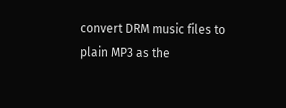convert DRM music files to plain MP3 as the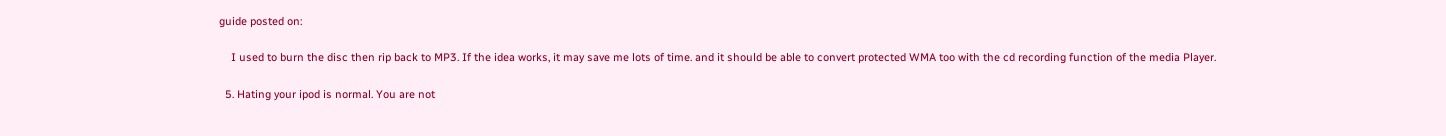guide posted on:

    I used to burn the disc then rip back to MP3. If the idea works, it may save me lots of time. and it should be able to convert protected WMA too with the cd recording function of the media Player.

  5. Hating your ipod is normal. You are not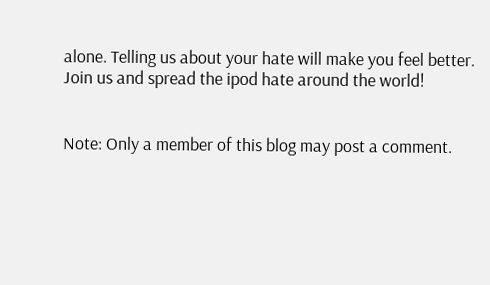alone. Telling us about your hate will make you feel better. Join us and spread the ipod hate around the world!


Note: Only a member of this blog may post a comment.